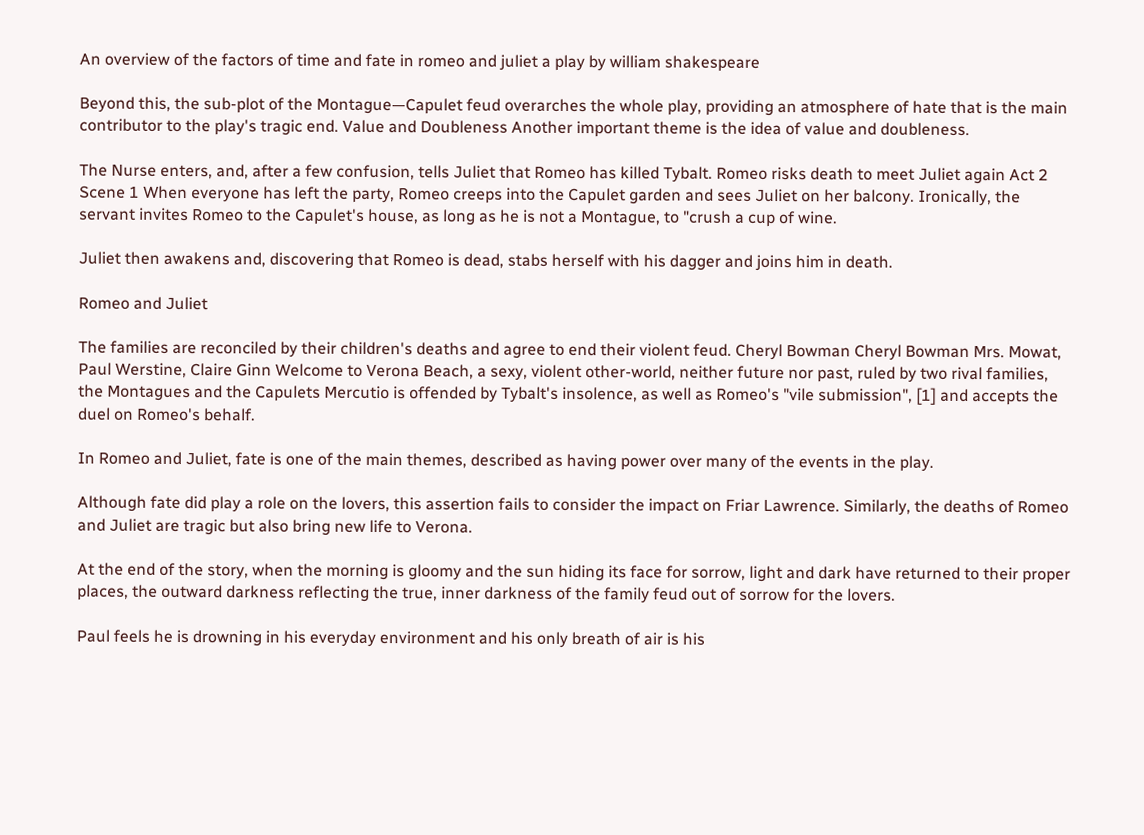An overview of the factors of time and fate in romeo and juliet a play by william shakespeare

Beyond this, the sub-plot of the Montague—Capulet feud overarches the whole play, providing an atmosphere of hate that is the main contributor to the play's tragic end. Value and Doubleness Another important theme is the idea of value and doubleness.

The Nurse enters, and, after a few confusion, tells Juliet that Romeo has killed Tybalt. Romeo risks death to meet Juliet again Act 2 Scene 1 When everyone has left the party, Romeo creeps into the Capulet garden and sees Juliet on her balcony. Ironically, the servant invites Romeo to the Capulet's house, as long as he is not a Montague, to "crush a cup of wine.

Juliet then awakens and, discovering that Romeo is dead, stabs herself with his dagger and joins him in death.

Romeo and Juliet

The families are reconciled by their children's deaths and agree to end their violent feud. Cheryl Bowman Cheryl Bowman Mrs. Mowat, Paul Werstine, Claire Ginn Welcome to Verona Beach, a sexy, violent other-world, neither future nor past, ruled by two rival families, the Montagues and the Capulets Mercutio is offended by Tybalt's insolence, as well as Romeo's "vile submission", [1] and accepts the duel on Romeo's behalf.

In Romeo and Juliet, fate is one of the main themes, described as having power over many of the events in the play.

Although fate did play a role on the lovers, this assertion fails to consider the impact on Friar Lawrence. Similarly, the deaths of Romeo and Juliet are tragic but also bring new life to Verona.

At the end of the story, when the morning is gloomy and the sun hiding its face for sorrow, light and dark have returned to their proper places, the outward darkness reflecting the true, inner darkness of the family feud out of sorrow for the lovers.

Paul feels he is drowning in his everyday environment and his only breath of air is his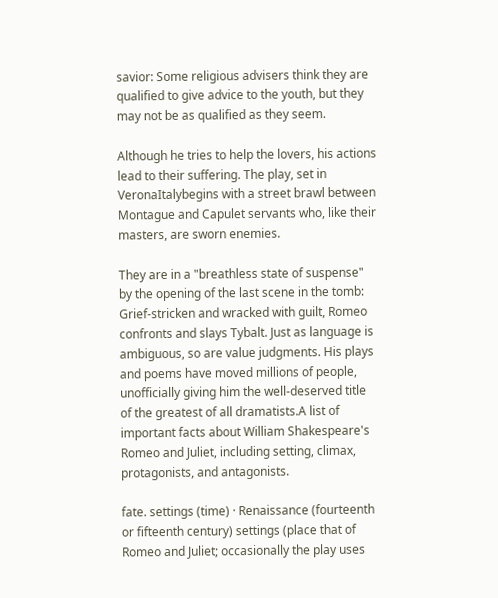savior: Some religious advisers think they are qualified to give advice to the youth, but they may not be as qualified as they seem.

Although he tries to help the lovers, his actions lead to their suffering. The play, set in VeronaItalybegins with a street brawl between Montague and Capulet servants who, like their masters, are sworn enemies.

They are in a "breathless state of suspense" by the opening of the last scene in the tomb: Grief-stricken and wracked with guilt, Romeo confronts and slays Tybalt. Just as language is ambiguous, so are value judgments. His plays and poems have moved millions of people, unofficially giving him the well-deserved title of the greatest of all dramatists.A list of important facts about William Shakespeare's Romeo and Juliet, including setting, climax, protagonists, and antagonists.

fate. settings (time) · Renaissance (fourteenth or fifteenth century) settings (place that of Romeo and Juliet; occasionally the play uses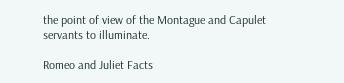the point of view of the Montague and Capulet servants to illuminate.

Romeo and Juliet Facts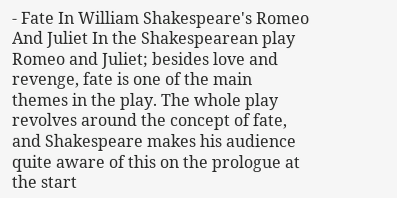- Fate In William Shakespeare's Romeo And Juliet In the Shakespearean play Romeo and Juliet; besides love and revenge, fate is one of the main themes in the play. The whole play revolves around the concept of fate, and Shakespeare makes his audience quite aware of this on the prologue at the start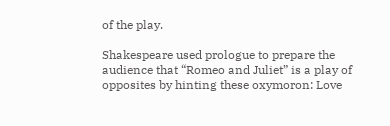of the play.

Shakespeare used prologue to prepare the audience that “Romeo and Juliet” is a play of opposites by hinting these oxymoron: Love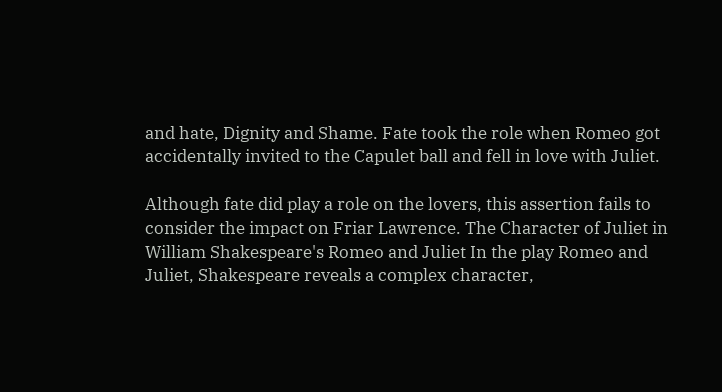and hate, Dignity and Shame. Fate took the role when Romeo got accidentally invited to the Capulet ball and fell in love with Juliet.

Although fate did play a role on the lovers, this assertion fails to consider the impact on Friar Lawrence. The Character of Juliet in William Shakespeare's Romeo and Juliet In the play Romeo and Juliet, Shakespeare reveals a complex character,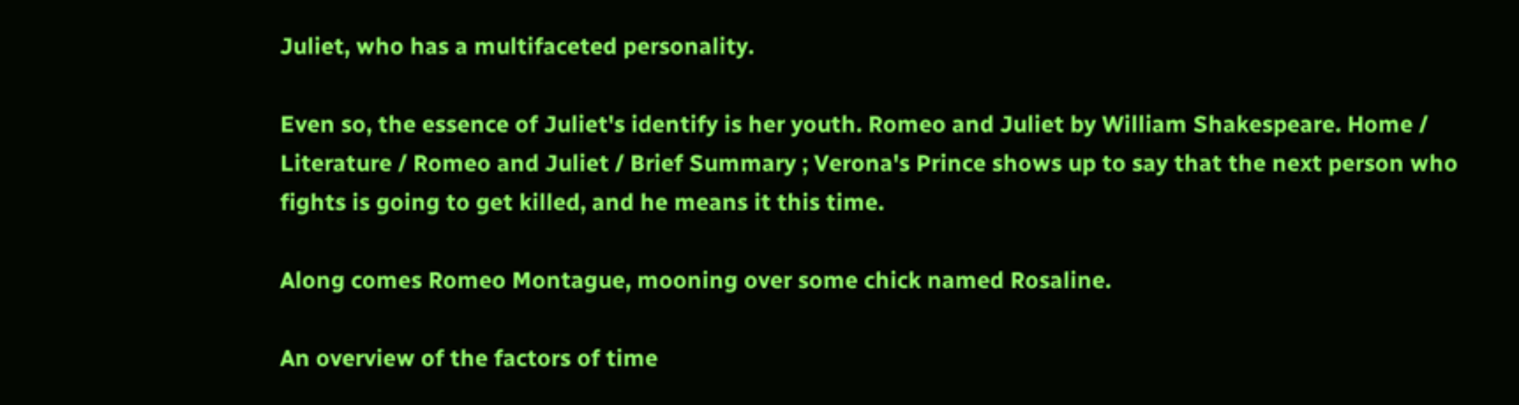Juliet, who has a multifaceted personality.

Even so, the essence of Juliet's identify is her youth. Romeo and Juliet by William Shakespeare. Home / Literature / Romeo and Juliet / Brief Summary ; Verona's Prince shows up to say that the next person who fights is going to get killed, and he means it this time.

Along comes Romeo Montague, mooning over some chick named Rosaline.

An overview of the factors of time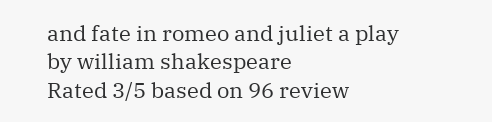and fate in romeo and juliet a play by william shakespeare
Rated 3/5 based on 96 review